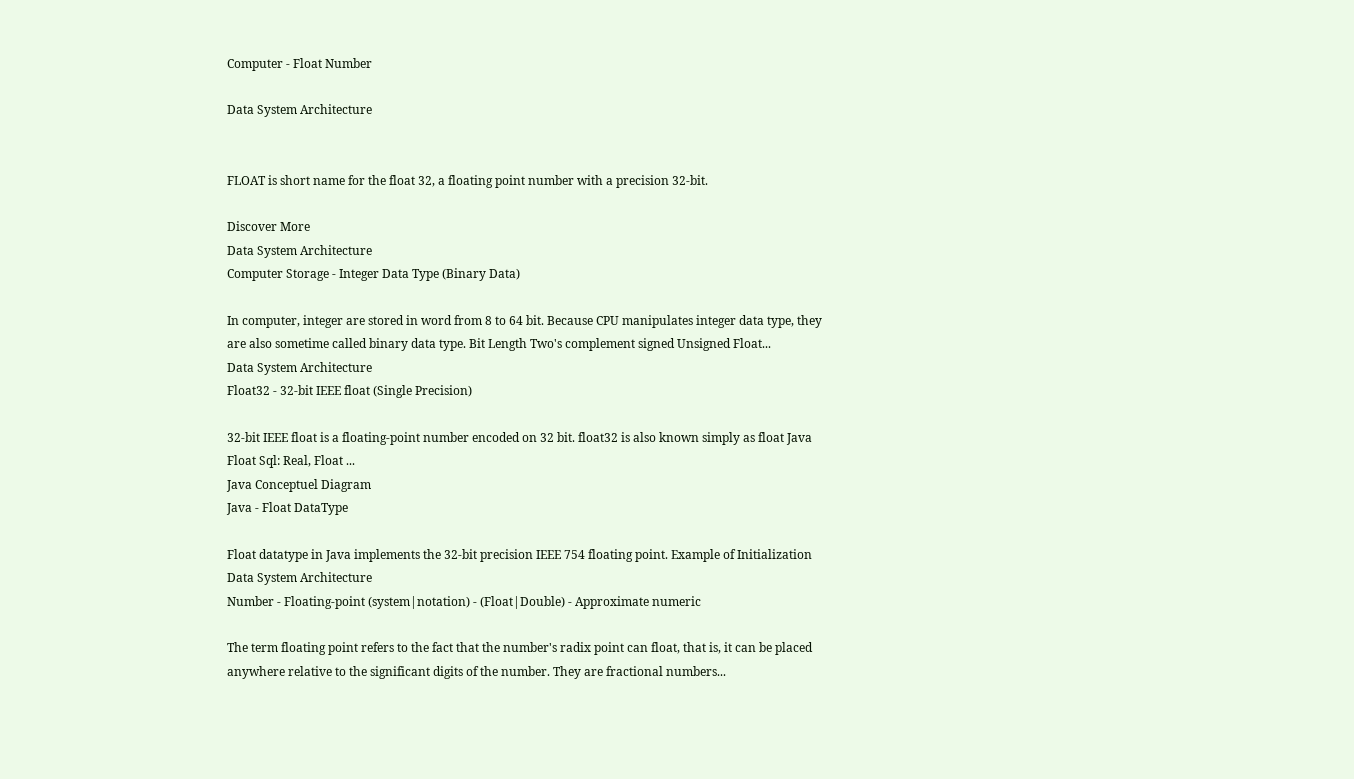Computer - Float Number

Data System Architecture


FLOAT is short name for the float 32, a floating point number with a precision 32-bit.

Discover More
Data System Architecture
Computer Storage - Integer Data Type (Binary Data)

In computer, integer are stored in word from 8 to 64 bit. Because CPU manipulates integer data type, they are also sometime called binary data type. Bit Length Two's complement signed Unsigned Float...
Data System Architecture
Float32 - 32-bit IEEE float (Single Precision)

32-bit IEEE float is a floating-point number encoded on 32 bit. float32 is also known simply as float Java Float Sql: Real, Float ...
Java Conceptuel Diagram
Java - Float DataType

Float datatype in Java implements the 32-bit precision IEEE 754 floating point. Example of Initialization
Data System Architecture
Number - Floating-point (system|notation) - (Float|Double) - Approximate numeric

The term floating point refers to the fact that the number's radix point can float, that is, it can be placed anywhere relative to the significant digits of the number. They are fractional numbers...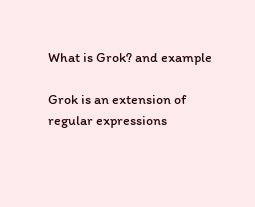What is Grok? and example

Grok is an extension of regular expressions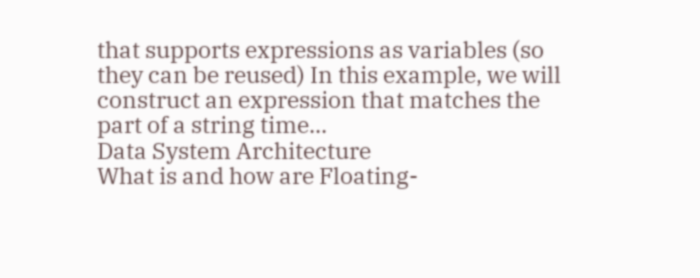that supports expressions as variables (so they can be reused) In this example, we will construct an expression that matches the part of a string time...
Data System Architecture
What is and how are Floating-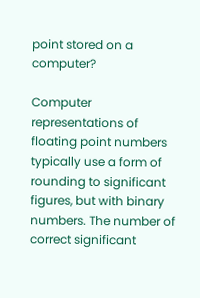point stored on a computer?

Computer representations of floating point numbers typically use a form of rounding to significant figures, but with binary numbers. The number of correct significant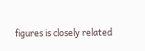figures is closely related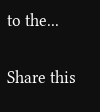to the...

Share this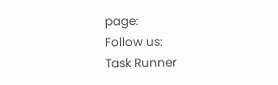page:
Follow us:
Task Runner